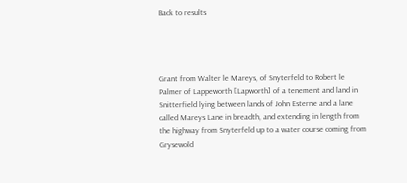Back to results




Grant from Walter le Mareys, of Snyterfeld to Robert le Palmer of Lappeworth [Lapworth] of a tenement and land in Snitterfield lying between lands of John Esterne and a lane called Mareys Lane in breadth, and extending in length from the highway from Snyterfeld up to a water course coming from Grysewold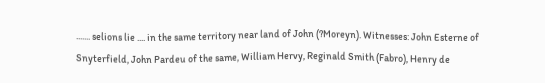....... selions lie .... in the same territory near land of John (?Moreyn). Witnesses: John Esterne of Snyterfield, John Pardeu of the same, William Hervy, Reginald Smith (Fabro), Henry de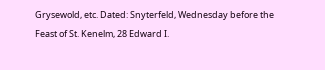Grysewold, etc. Dated: Snyterfeld, Wednesday before the Feast of St. Kenelm, 28 Edward I.